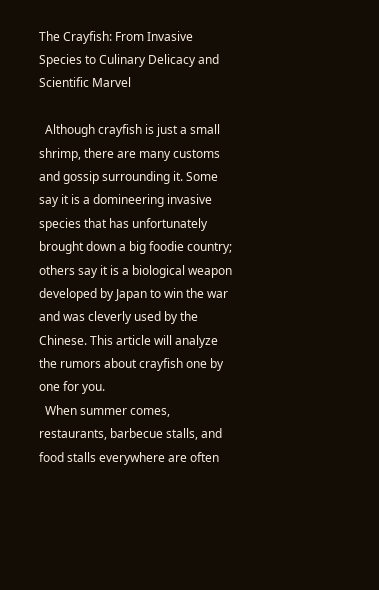The Crayfish: From Invasive Species to Culinary Delicacy and Scientific Marvel

  Although crayfish is just a small shrimp, there are many customs and gossip surrounding it. Some say it is a domineering invasive species that has unfortunately brought down a big foodie country; others say it is a biological weapon developed by Japan to win the war and was cleverly used by the Chinese. This article will analyze the rumors about crayfish one by one for you.
  When summer comes, restaurants, barbecue stalls, and food stalls everywhere are often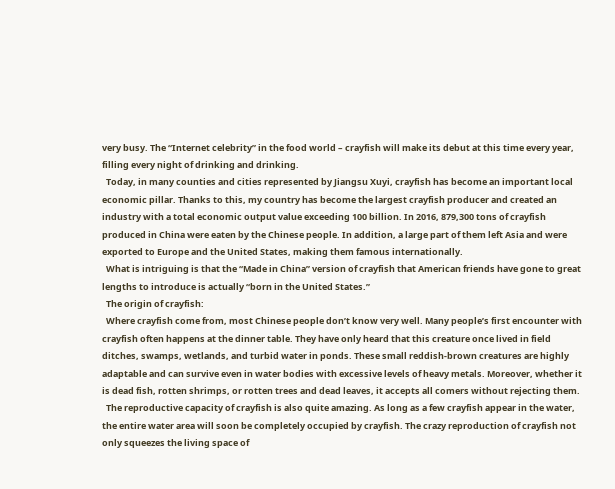very busy. The “Internet celebrity” in the food world – crayfish will make its debut at this time every year, filling every night of drinking and drinking.
  Today, in many counties and cities represented by Jiangsu Xuyi, crayfish has become an important local economic pillar. Thanks to this, my country has become the largest crayfish producer and created an industry with a total economic output value exceeding 100 billion. In 2016, 879,300 tons of crayfish produced in China were eaten by the Chinese people. In addition, a large part of them left Asia and were exported to Europe and the United States, making them famous internationally.
  What is intriguing is that the “Made in China” version of crayfish that American friends have gone to great lengths to introduce is actually “born in the United States.”
  The origin of crayfish:
  Where crayfish come from, most Chinese people don’t know very well. Many people’s first encounter with crayfish often happens at the dinner table. They have only heard that this creature once lived in field ditches, swamps, wetlands, and turbid water in ponds. These small reddish-brown creatures are highly adaptable and can survive even in water bodies with excessive levels of heavy metals. Moreover, whether it is dead fish, rotten shrimps, or rotten trees and dead leaves, it accepts all comers without rejecting them.
  The reproductive capacity of crayfish is also quite amazing. As long as a few crayfish appear in the water, the entire water area will soon be completely occupied by crayfish. The crazy reproduction of crayfish not only squeezes the living space of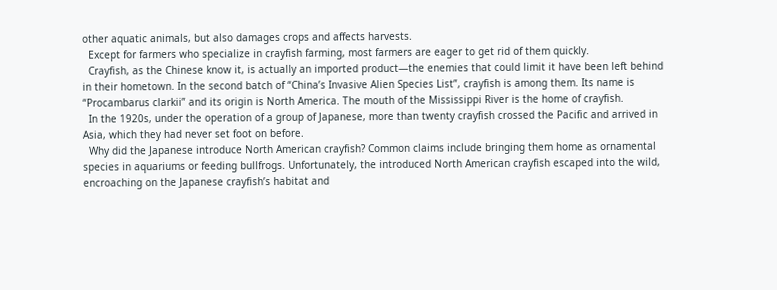other aquatic animals, but also damages crops and affects harvests.
  Except for farmers who specialize in crayfish farming, most farmers are eager to get rid of them quickly.
  Crayfish, as the Chinese know it, is actually an imported product—the enemies that could limit it have been left behind in their hometown. In the second batch of “China’s Invasive Alien Species List”, crayfish is among them. Its name is “Procambarus clarkii” and its origin is North America. The mouth of the Mississippi River is the home of crayfish.
  In the 1920s, under the operation of a group of Japanese, more than twenty crayfish crossed the Pacific and arrived in Asia, which they had never set foot on before.
  Why did the Japanese introduce North American crayfish? Common claims include bringing them home as ornamental species in aquariums or feeding bullfrogs. Unfortunately, the introduced North American crayfish escaped into the wild, encroaching on the Japanese crayfish’s habitat and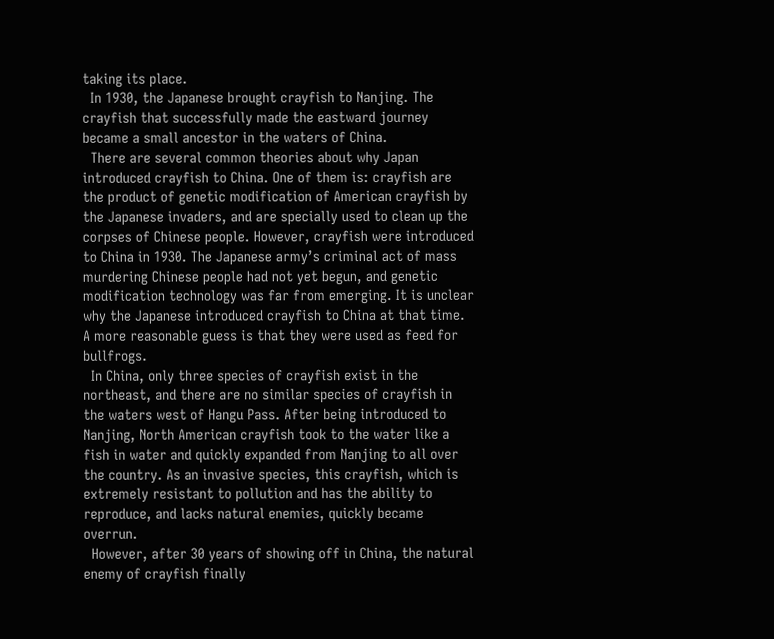taking its place.
  In 1930, the Japanese brought crayfish to Nanjing. The crayfish that successfully made the eastward journey became a small ancestor in the waters of China.
  There are several common theories about why Japan introduced crayfish to China. One of them is: crayfish are the product of genetic modification of American crayfish by the Japanese invaders, and are specially used to clean up the corpses of Chinese people. However, crayfish were introduced to China in 1930. The Japanese army’s criminal act of mass murdering Chinese people had not yet begun, and genetic modification technology was far from emerging. It is unclear why the Japanese introduced crayfish to China at that time. A more reasonable guess is that they were used as feed for bullfrogs.
  In China, only three species of crayfish exist in the northeast, and there are no similar species of crayfish in the waters west of Hangu Pass. After being introduced to Nanjing, North American crayfish took to the water like a fish in water and quickly expanded from Nanjing to all over the country. As an invasive species, this crayfish, which is extremely resistant to pollution and has the ability to reproduce, and lacks natural enemies, quickly became overrun.
  However, after 30 years of showing off in China, the natural enemy of crayfish finally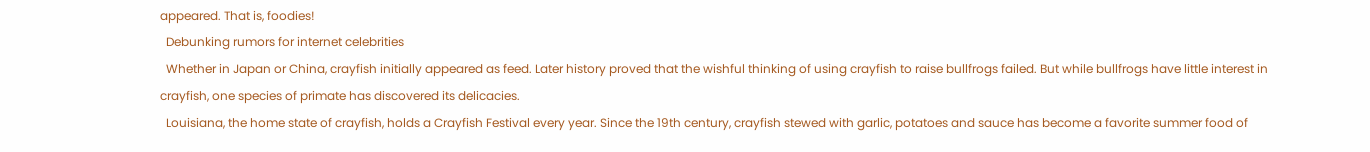appeared. That is, foodies!
  Debunking rumors for internet celebrities
  Whether in Japan or China, crayfish initially appeared as feed. Later history proved that the wishful thinking of using crayfish to raise bullfrogs failed. But while bullfrogs have little interest in crayfish, one species of primate has discovered its delicacies.
  Louisiana, the home state of crayfish, holds a Crayfish Festival every year. Since the 19th century, crayfish stewed with garlic, potatoes and sauce has become a favorite summer food of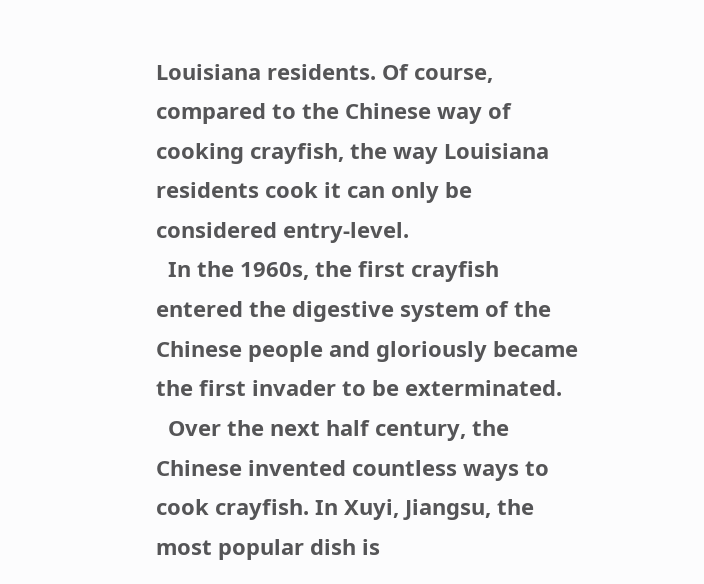Louisiana residents. Of course, compared to the Chinese way of cooking crayfish, the way Louisiana residents cook it can only be considered entry-level.
  In the 1960s, the first crayfish entered the digestive system of the Chinese people and gloriously became the first invader to be exterminated.
  Over the next half century, the Chinese invented countless ways to cook crayfish. In Xuyi, Jiangsu, the most popular dish is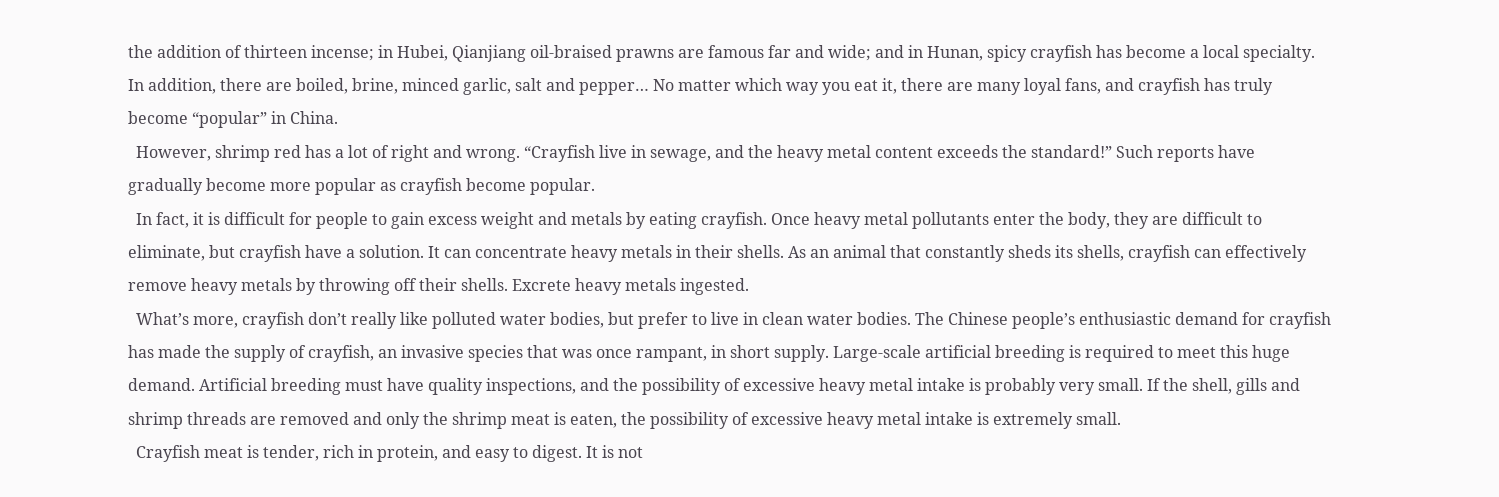the addition of thirteen incense; in Hubei, Qianjiang oil-braised prawns are famous far and wide; and in Hunan, spicy crayfish has become a local specialty. In addition, there are boiled, brine, minced garlic, salt and pepper… No matter which way you eat it, there are many loyal fans, and crayfish has truly become “popular” in China.
  However, shrimp red has a lot of right and wrong. “Crayfish live in sewage, and the heavy metal content exceeds the standard!” Such reports have gradually become more popular as crayfish become popular.
  In fact, it is difficult for people to gain excess weight and metals by eating crayfish. Once heavy metal pollutants enter the body, they are difficult to eliminate, but crayfish have a solution. It can concentrate heavy metals in their shells. As an animal that constantly sheds its shells, crayfish can effectively remove heavy metals by throwing off their shells. Excrete heavy metals ingested.
  What’s more, crayfish don’t really like polluted water bodies, but prefer to live in clean water bodies. The Chinese people’s enthusiastic demand for crayfish has made the supply of crayfish, an invasive species that was once rampant, in short supply. Large-scale artificial breeding is required to meet this huge demand. Artificial breeding must have quality inspections, and the possibility of excessive heavy metal intake is probably very small. If the shell, gills and shrimp threads are removed and only the shrimp meat is eaten, the possibility of excessive heavy metal intake is extremely small.
  Crayfish meat is tender, rich in protein, and easy to digest. It is not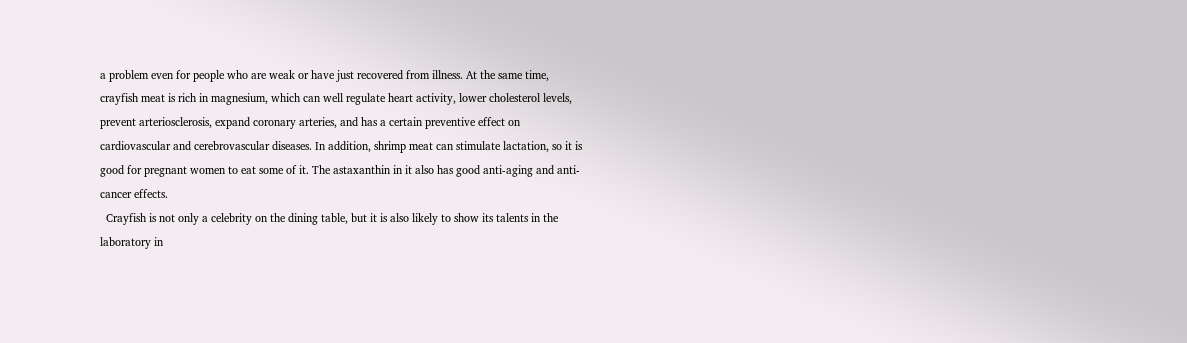a problem even for people who are weak or have just recovered from illness. At the same time, crayfish meat is rich in magnesium, which can well regulate heart activity, lower cholesterol levels, prevent arteriosclerosis, expand coronary arteries, and has a certain preventive effect on cardiovascular and cerebrovascular diseases. In addition, shrimp meat can stimulate lactation, so it is good for pregnant women to eat some of it. The astaxanthin in it also has good anti-aging and anti-cancer effects.
  Crayfish is not only a celebrity on the dining table, but it is also likely to show its talents in the laboratory in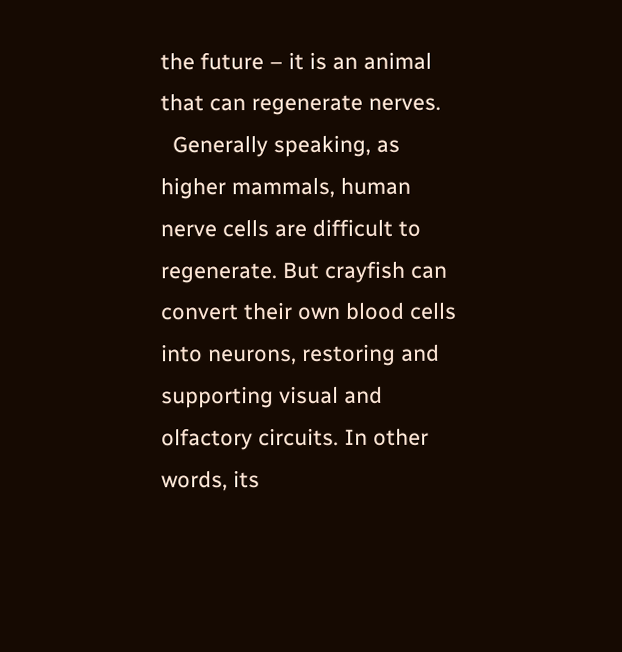the future – it is an animal that can regenerate nerves.
  Generally speaking, as higher mammals, human nerve cells are difficult to regenerate. But crayfish can convert their own blood cells into neurons, restoring and supporting visual and olfactory circuits. In other words, its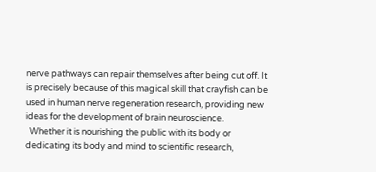nerve pathways can repair themselves after being cut off. It is precisely because of this magical skill that crayfish can be used in human nerve regeneration research, providing new ideas for the development of brain neuroscience.
  Whether it is nourishing the public with its body or dedicating its body and mind to scientific research,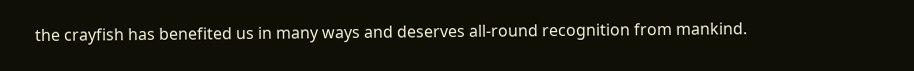the crayfish has benefited us in many ways and deserves all-round recognition from mankind.